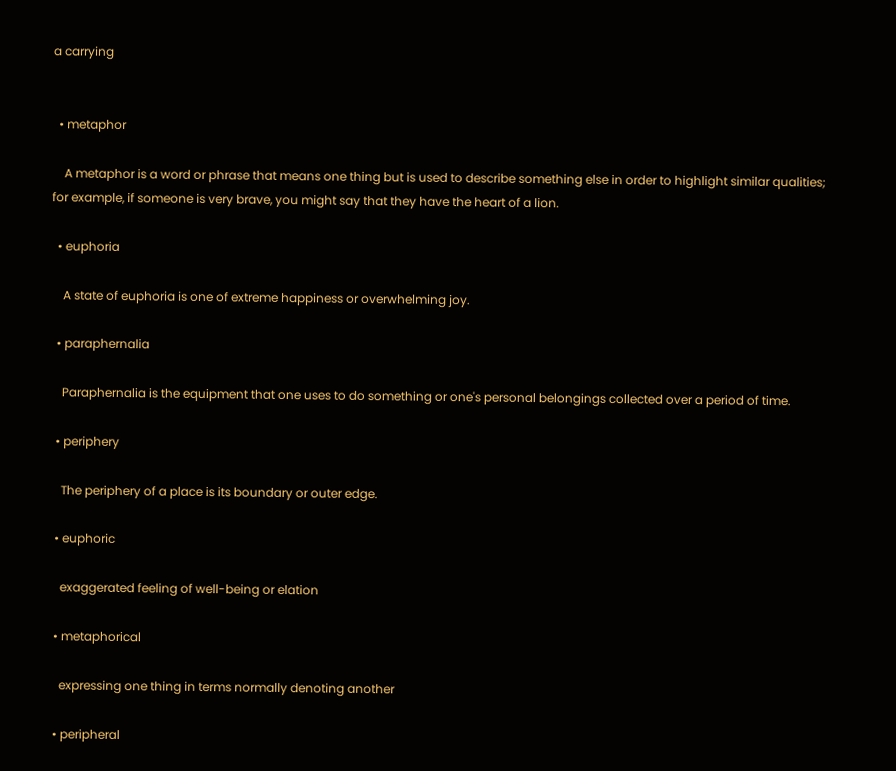a carrying


  • metaphor

    A metaphor is a word or phrase that means one thing but is used to describe something else in order to highlight similar qualities; for example, if someone is very brave, you might say that they have the heart of a lion.

  • euphoria

    A state of euphoria is one of extreme happiness or overwhelming joy.

  • paraphernalia

    Paraphernalia is the equipment that one uses to do something or one's personal belongings collected over a period of time.

  • periphery

    The periphery of a place is its boundary or outer edge.

  • euphoric

    exaggerated feeling of well-being or elation

  • metaphorical

    expressing one thing in terms normally denoting another

  • peripheral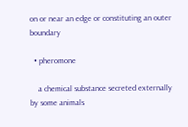on or near an edge or constituting an outer boundary

  • pheromone

    a chemical substance secreted externally by some animals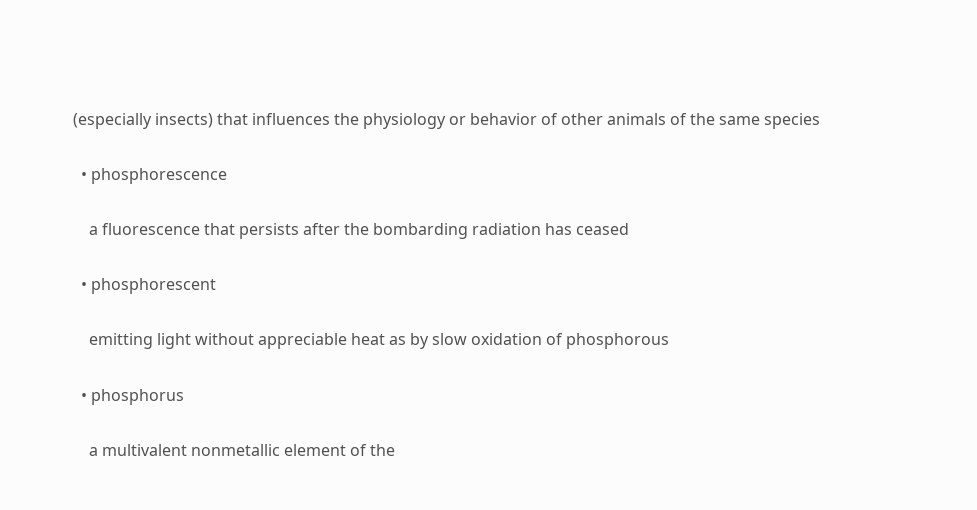(especially insects) that influences the physiology or behavior of other animals of the same species

  • phosphorescence

    a fluorescence that persists after the bombarding radiation has ceased

  • phosphorescent

    emitting light without appreciable heat as by slow oxidation of phosphorous

  • phosphorus

    a multivalent nonmetallic element of the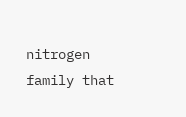nitrogen family that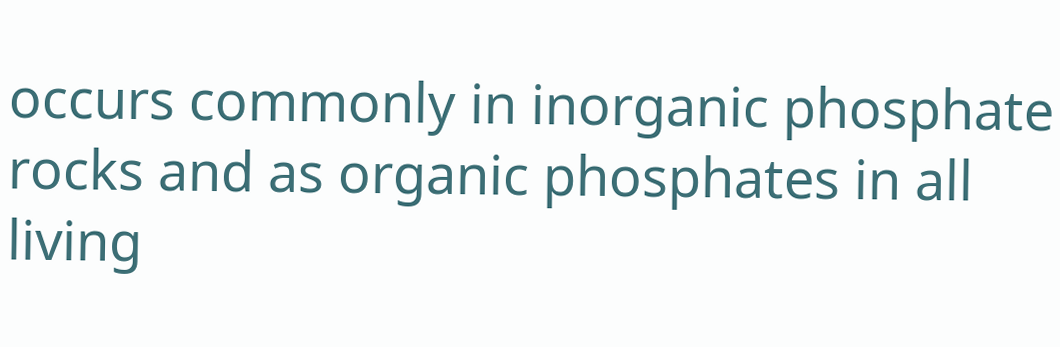occurs commonly in inorganic phosphate rocks and as organic phosphates in all living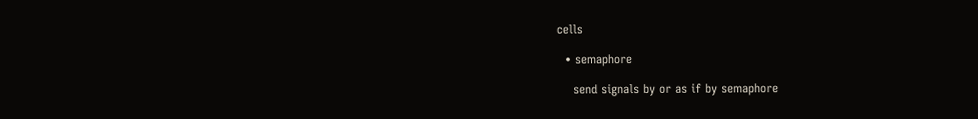cells

  • semaphore

    send signals by or as if by semaphore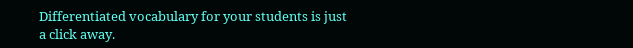Differentiated vocabulary for your students is just a click away.